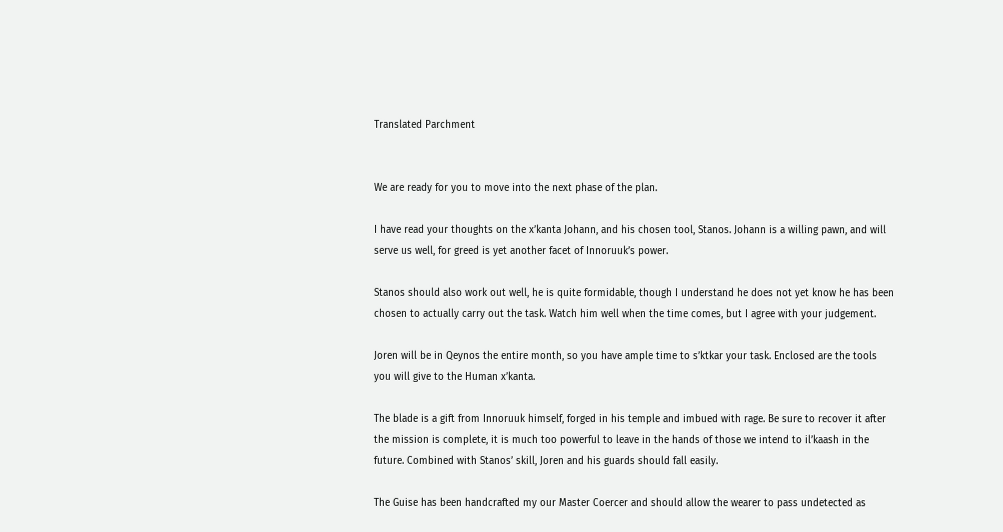Translated Parchment


We are ready for you to move into the next phase of the plan.

I have read your thoughts on the x’kanta Johann, and his chosen tool, Stanos. Johann is a willing pawn, and will serve us well, for greed is yet another facet of Innoruuk’s power.

Stanos should also work out well, he is quite formidable, though I understand he does not yet know he has been chosen to actually carry out the task. Watch him well when the time comes, but I agree with your judgement.

Joren will be in Qeynos the entire month, so you have ample time to s’ktkar your task. Enclosed are the tools you will give to the Human x’kanta.

The blade is a gift from Innoruuk himself, forged in his temple and imbued with rage. Be sure to recover it after the mission is complete, it is much too powerful to leave in the hands of those we intend to il’kaash in the future. Combined with Stanos’ skill, Joren and his guards should fall easily.

The Guise has been handcrafted my our Master Coercer and should allow the wearer to pass undetected as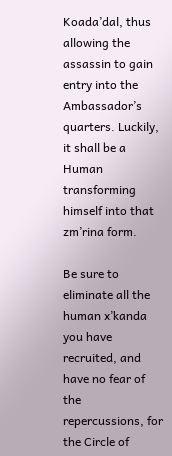Koada’dal, thus allowing the assassin to gain entry into the Ambassador’s quarters. Luckily, it shall be a Human transforming himself into that zm’rina form.

Be sure to eliminate all the human x’kanda you have recruited, and have no fear of the repercussions, for the Circle of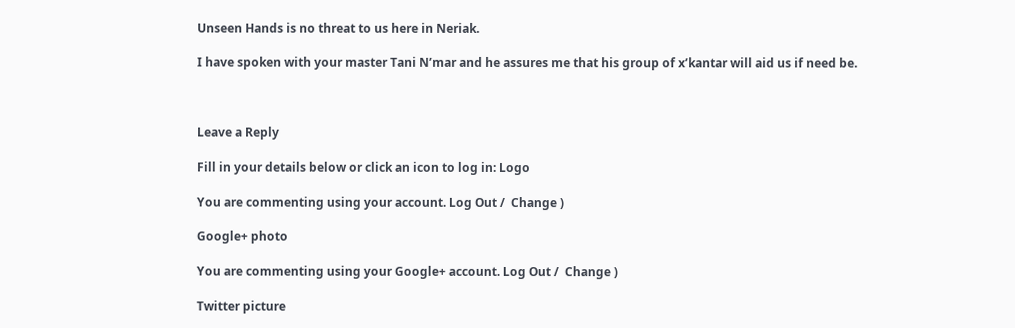Unseen Hands is no threat to us here in Neriak.

I have spoken with your master Tani N’mar and he assures me that his group of x’kantar will aid us if need be.



Leave a Reply

Fill in your details below or click an icon to log in: Logo

You are commenting using your account. Log Out /  Change )

Google+ photo

You are commenting using your Google+ account. Log Out /  Change )

Twitter picture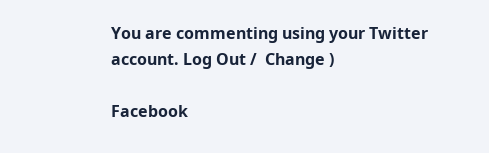You are commenting using your Twitter account. Log Out /  Change )

Facebook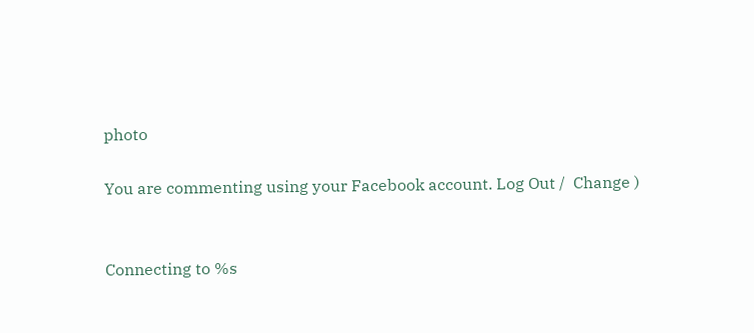photo

You are commenting using your Facebook account. Log Out /  Change )


Connecting to %s